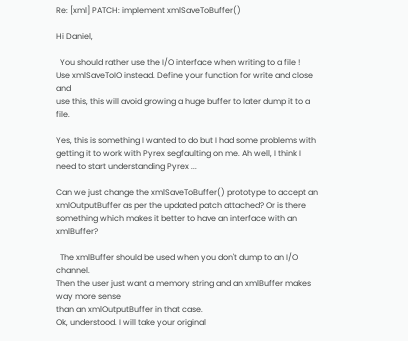Re: [xml] PATCH: implement xmlSaveToBuffer()

Hi Daniel,

  You should rather use the I/O interface when writing to a file !
Use xmlSaveToIO instead. Define your function for write and close and
use this, this will avoid growing a huge buffer to later dump it to a file.

Yes, this is something I wanted to do but I had some problems with getting it to work with Pyrex segfaulting on me. Ah well, I think I need to start understanding Pyrex ...

Can we just change the xmlSaveToBuffer() prototype to accept an xmlOutputBuffer as per the updated patch attached? Or is there something which makes it better to have an interface with an xmlBuffer?

  The xmlBuffer should be used when you don't dump to an I/O channel.
Then the user just want a memory string and an xmlBuffer makes way more sense
than an xmlOutputBuffer in that case.
Ok, understood. I will take your original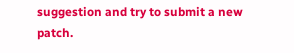suggestion and try to submit a new patch.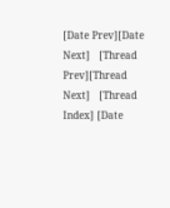[Date Prev][Date Next]   [Thread Prev][Thread Next]   [Thread Index] [Date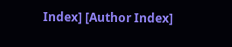Index] [Author Index]